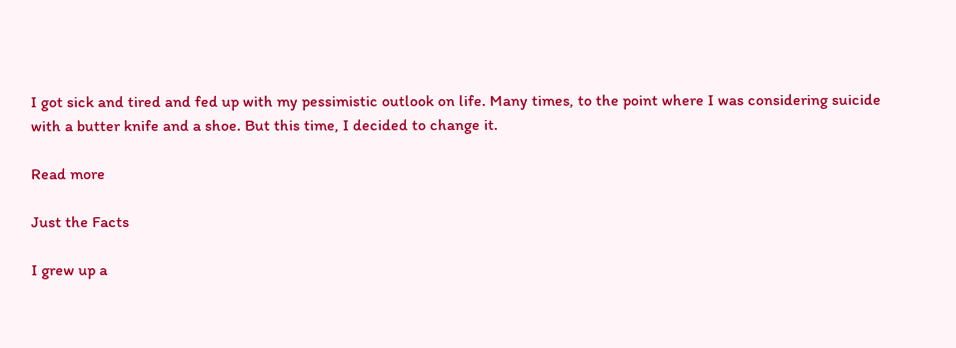I got sick and tired and fed up with my pessimistic outlook on life. Many times, to the point where I was considering suicide with a butter knife and a shoe. But this time, I decided to change it.

Read more

Just the Facts

I grew up a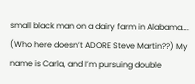small black man on a dairy farm in Alabama…. (Who here doesn’t ADORE Steve Martin??) My name is Carla, and I’m pursuing double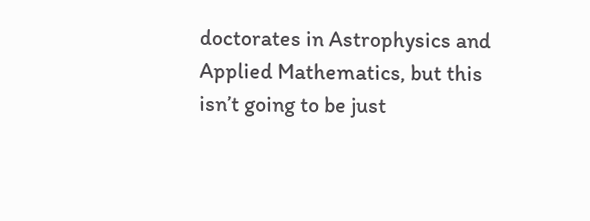doctorates in Astrophysics and Applied Mathematics, but this isn’t going to be just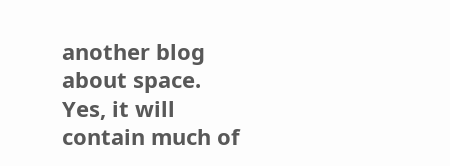another blog about space. Yes, it will contain much of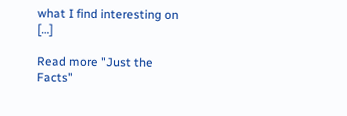what I find interesting on […]

Read more "Just the Facts"